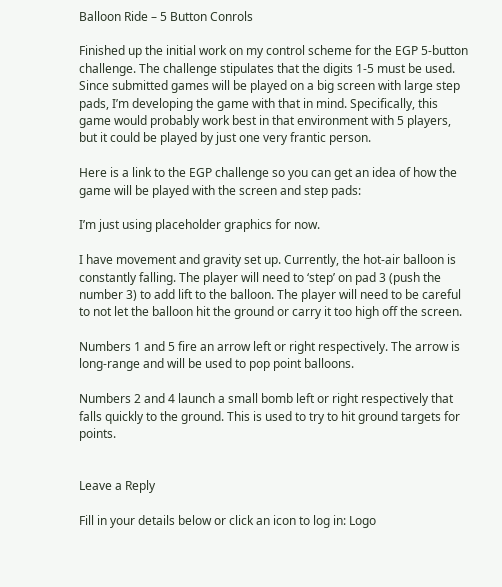Balloon Ride – 5 Button Conrols

Finished up the initial work on my control scheme for the EGP 5-button challenge. The challenge stipulates that the digits 1-5 must be used. Since submitted games will be played on a big screen with large step pads, I’m developing the game with that in mind. Specifically, this game would probably work best in that environment with 5 players, but it could be played by just one very frantic person.

Here is a link to the EGP challenge so you can get an idea of how the game will be played with the screen and step pads:

I’m just using placeholder graphics for now.

I have movement and gravity set up. Currently, the hot-air balloon is constantly falling. The player will need to ‘step’ on pad 3 (push the number 3) to add lift to the balloon. The player will need to be careful to not let the balloon hit the ground or carry it too high off the screen.

Numbers 1 and 5 fire an arrow left or right respectively. The arrow is long-range and will be used to pop point balloons.

Numbers 2 and 4 launch a small bomb left or right respectively that falls quickly to the ground. This is used to try to hit ground targets for points.


Leave a Reply

Fill in your details below or click an icon to log in: Logo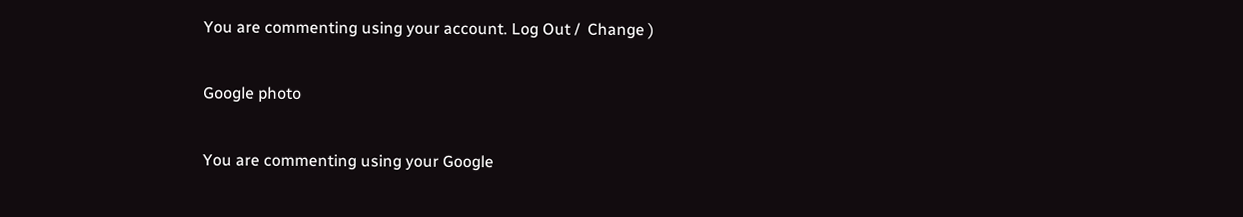You are commenting using your account. Log Out /  Change )

Google photo

You are commenting using your Google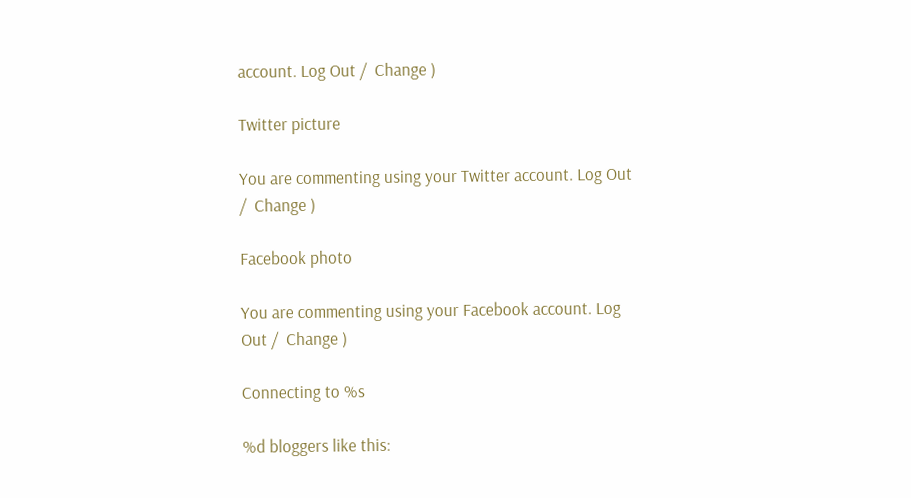account. Log Out /  Change )

Twitter picture

You are commenting using your Twitter account. Log Out /  Change )

Facebook photo

You are commenting using your Facebook account. Log Out /  Change )

Connecting to %s

%d bloggers like this: